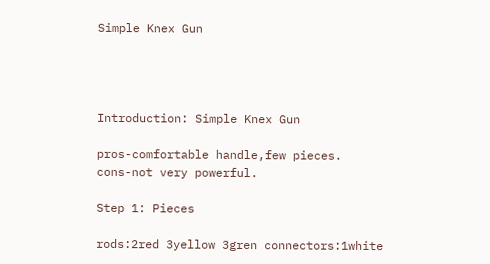Simple Knex Gun




Introduction: Simple Knex Gun

pros-comfortable handle,few pieces.
cons-not very powerful.

Step 1: Pieces

rods:2red 3yellow 3gren connectors:1white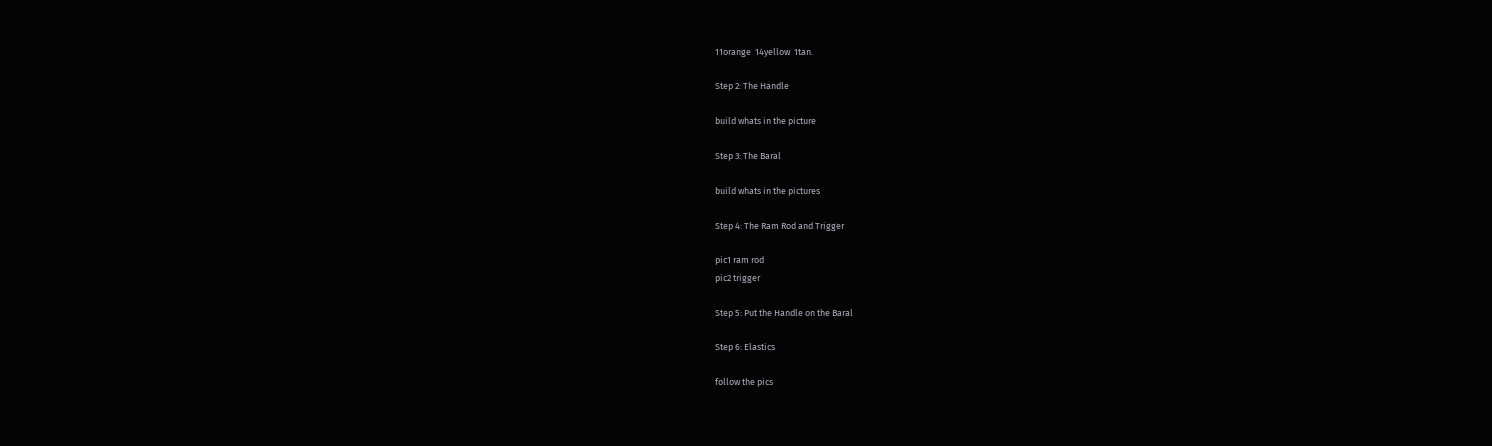11orange  14yellow  1tan.

Step 2: The Handle

build whats in the picture

Step 3: The Baral

build whats in the pictures

Step 4: The Ram Rod and Trigger

pic1 ram rod
pic2 trigger

Step 5: Put the Handle on the Baral

Step 6: Elastics

follow the pics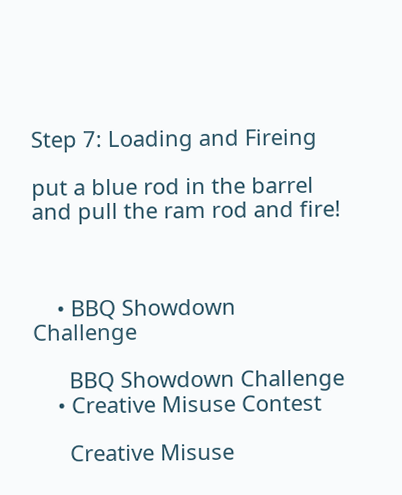Step 7: Loading and Fireing

put a blue rod in the barrel and pull the ram rod and fire!



    • BBQ Showdown Challenge

      BBQ Showdown Challenge
    • Creative Misuse Contest

      Creative Misuse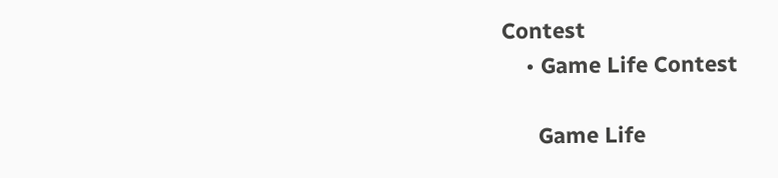Contest
    • Game Life Contest

      Game Life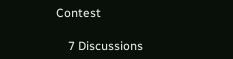Contest

    7 Discussions